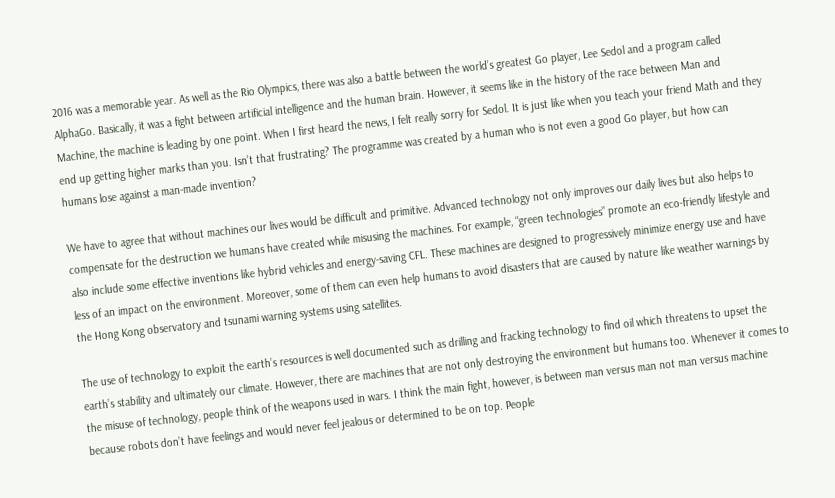2016 was a memorable year. As well as the Rio Olympics, there was also a battle between the world’s greatest Go player, Lee Sedol and a program called AlphaGo. Basically, it was a fight between artificial intelligence and the human brain. However, it seems like in the history of the race between Man and Machine, the machine is leading by one point. When I first heard the news, I felt really sorry for Sedol. It is just like when you teach your friend Math and they end up getting higher marks than you. Isn’t that frustrating? The programme was created by a human who is not even a good Go player, but how can humans lose against a man-made invention?

We have to agree that without machines our lives would be difficult and primitive. Advanced technology not only improves our daily lives but also helps to compensate for the destruction we humans have created while misusing the machines. For example, “green technologies” promote an eco-friendly lifestyle and also include some effective inventions like hybrid vehicles and energy-saving CFL. These machines are designed to progressively minimize energy use and have less of an impact on the environment. Moreover, some of them can even help humans to avoid disasters that are caused by nature like weather warnings by the Hong Kong observatory and tsunami warning systems using satellites.

The use of technology to exploit the earth’s resources is well documented such as drilling and fracking technology to find oil which threatens to upset the earth’s stability and ultimately our climate. However, there are machines that are not only destroying the environment but humans too. Whenever it comes to the misuse of technology, people think of the weapons used in wars. I think the main fight, however, is between man versus man not man versus machine because robots don’t have feelings and would never feel jealous or determined to be on top. People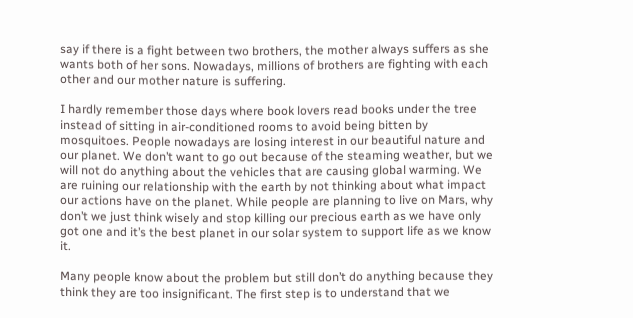say if there is a fight between two brothers, the mother always suffers as she wants both of her sons. Nowadays, millions of brothers are fighting with each other and our mother nature is suffering.

I hardly remember those days where book lovers read books under the tree instead of sitting in air-conditioned rooms to avoid being bitten by mosquitoes. People nowadays are losing interest in our beautiful nature and our planet. We don’t want to go out because of the steaming weather, but we will not do anything about the vehicles that are causing global warming. We are ruining our relationship with the earth by not thinking about what impact our actions have on the planet. While people are planning to live on Mars, why don’t we just think wisely and stop killing our precious earth as we have only got one and it’s the best planet in our solar system to support life as we know it.

Many people know about the problem but still don’t do anything because they think they are too insignificant. The first step is to understand that we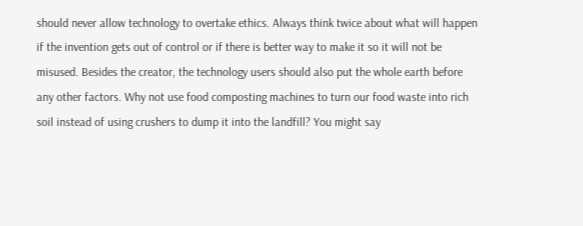should never allow technology to overtake ethics. Always think twice about what will happen if the invention gets out of control or if there is better way to make it so it will not be misused. Besides the creator, the technology users should also put the whole earth before any other factors. Why not use food composting machines to turn our food waste into rich soil instead of using crushers to dump it into the landfill? You might say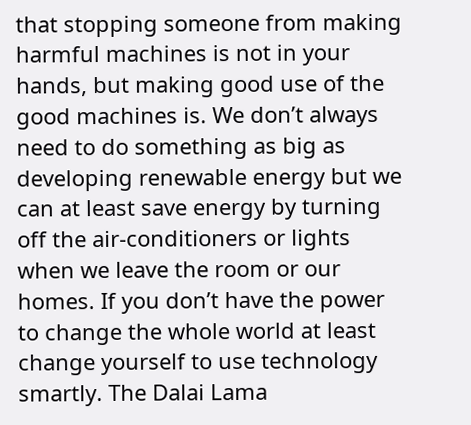that stopping someone from making harmful machines is not in your hands, but making good use of the good machines is. We don’t always need to do something as big as developing renewable energy but we can at least save energy by turning off the air-conditioners or lights when we leave the room or our homes. If you don’t have the power to change the whole world at least change yourself to use technology smartly. The Dalai Lama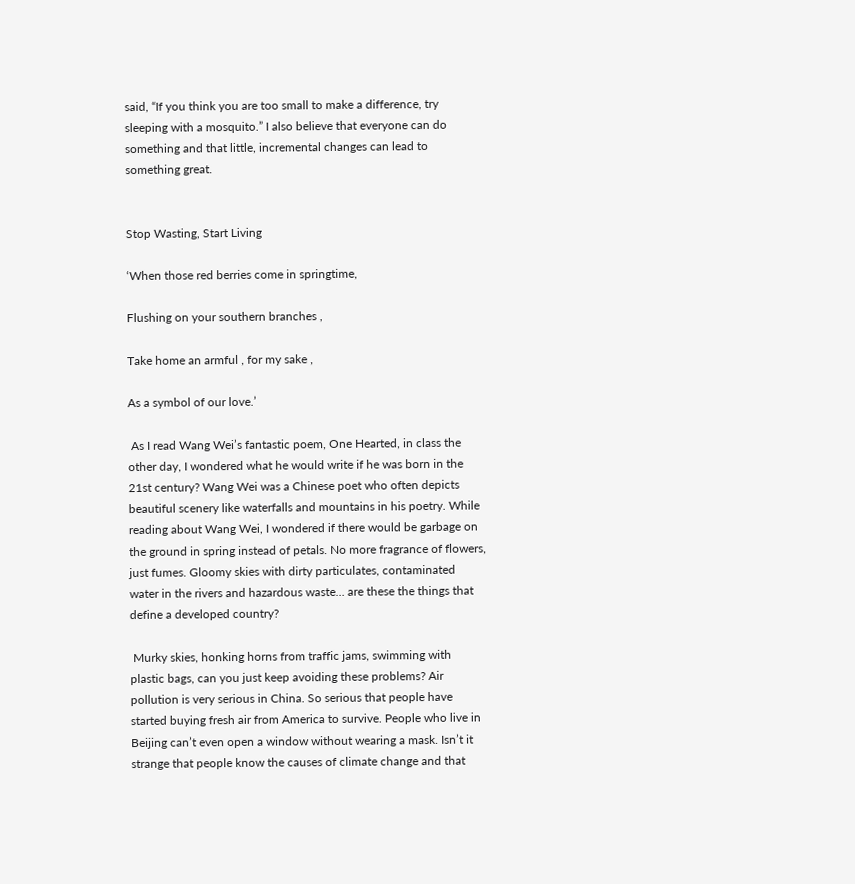said, “If you think you are too small to make a difference, try sleeping with a mosquito.” I also believe that everyone can do something and that little, incremental changes can lead to something great.


Stop Wasting, Start Living

‘When those red berries come in springtime,

Flushing on your southern branches ,

Take home an armful , for my sake ,

As a symbol of our love.’

 As I read Wang Wei’s fantastic poem, One Hearted, in class the other day, I wondered what he would write if he was born in the 21st century? Wang Wei was a Chinese poet who often depicts beautiful scenery like waterfalls and mountains in his poetry. While reading about Wang Wei, I wondered if there would be garbage on the ground in spring instead of petals. No more fragrance of flowers, just fumes. Gloomy skies with dirty particulates, contaminated water in the rivers and hazardous waste… are these the things that define a developed country?

 Murky skies, honking horns from traffic jams, swimming with plastic bags, can you just keep avoiding these problems? Air pollution is very serious in China. So serious that people have started buying fresh air from America to survive. People who live in Beijing can’t even open a window without wearing a mask. Isn’t it strange that people know the causes of climate change and that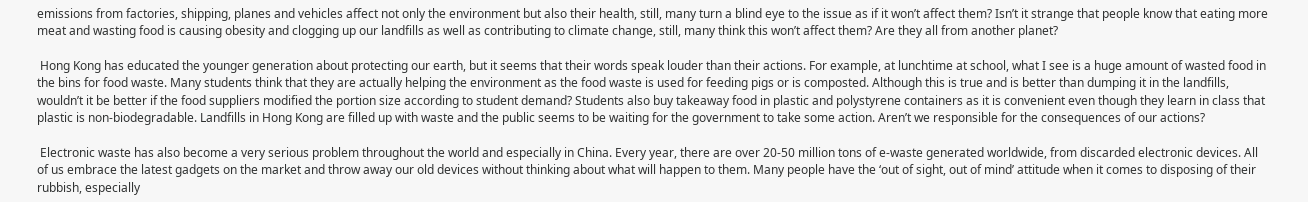emissions from factories, shipping, planes and vehicles affect not only the environment but also their health, still, many turn a blind eye to the issue as if it won’t affect them? Isn’t it strange that people know that eating more meat and wasting food is causing obesity and clogging up our landfills as well as contributing to climate change, still, many think this won’t affect them? Are they all from another planet?

 Hong Kong has educated the younger generation about protecting our earth, but it seems that their words speak louder than their actions. For example, at lunchtime at school, what I see is a huge amount of wasted food in the bins for food waste. Many students think that they are actually helping the environment as the food waste is used for feeding pigs or is composted. Although this is true and is better than dumping it in the landfills, wouldn’t it be better if the food suppliers modified the portion size according to student demand? Students also buy takeaway food in plastic and polystyrene containers as it is convenient even though they learn in class that plastic is non-biodegradable. Landfills in Hong Kong are filled up with waste and the public seems to be waiting for the government to take some action. Aren’t we responsible for the consequences of our actions?

 Electronic waste has also become a very serious problem throughout the world and especially in China. Every year, there are over 20-50 million tons of e-waste generated worldwide, from discarded electronic devices. All of us embrace the latest gadgets on the market and throw away our old devices without thinking about what will happen to them. Many people have the ‘out of sight, out of mind’ attitude when it comes to disposing of their rubbish, especially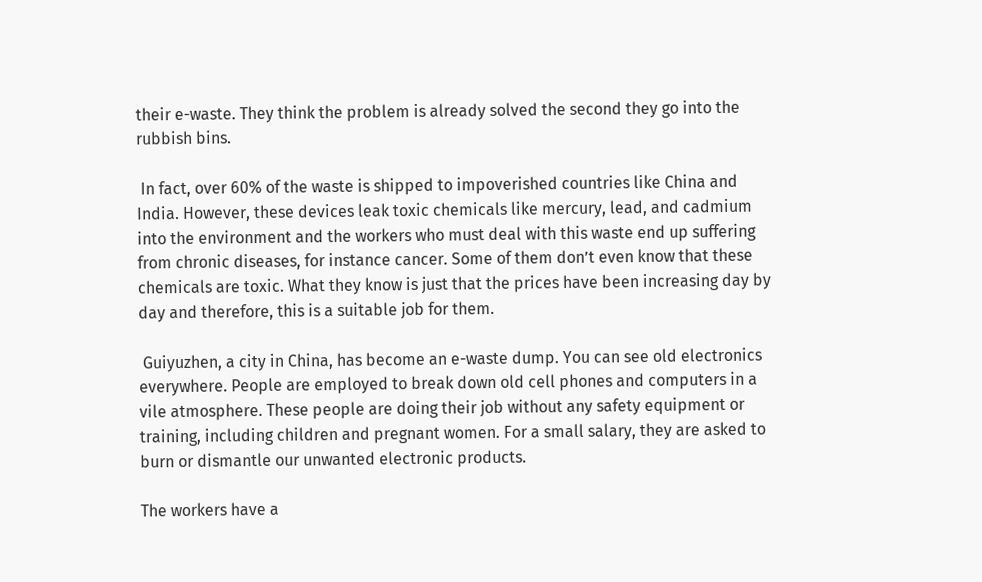their e-waste. They think the problem is already solved the second they go into the rubbish bins.

 In fact, over 60% of the waste is shipped to impoverished countries like China and India. However, these devices leak toxic chemicals like mercury, lead, and cadmium into the environment and the workers who must deal with this waste end up suffering from chronic diseases, for instance cancer. Some of them don’t even know that these chemicals are toxic. What they know is just that the prices have been increasing day by day and therefore, this is a suitable job for them.

 Guiyuzhen, a city in China, has become an e-waste dump. You can see old electronics everywhere. People are employed to break down old cell phones and computers in a vile atmosphere. These people are doing their job without any safety equipment or training, including children and pregnant women. For a small salary, they are asked to burn or dismantle our unwanted electronic products.

The workers have a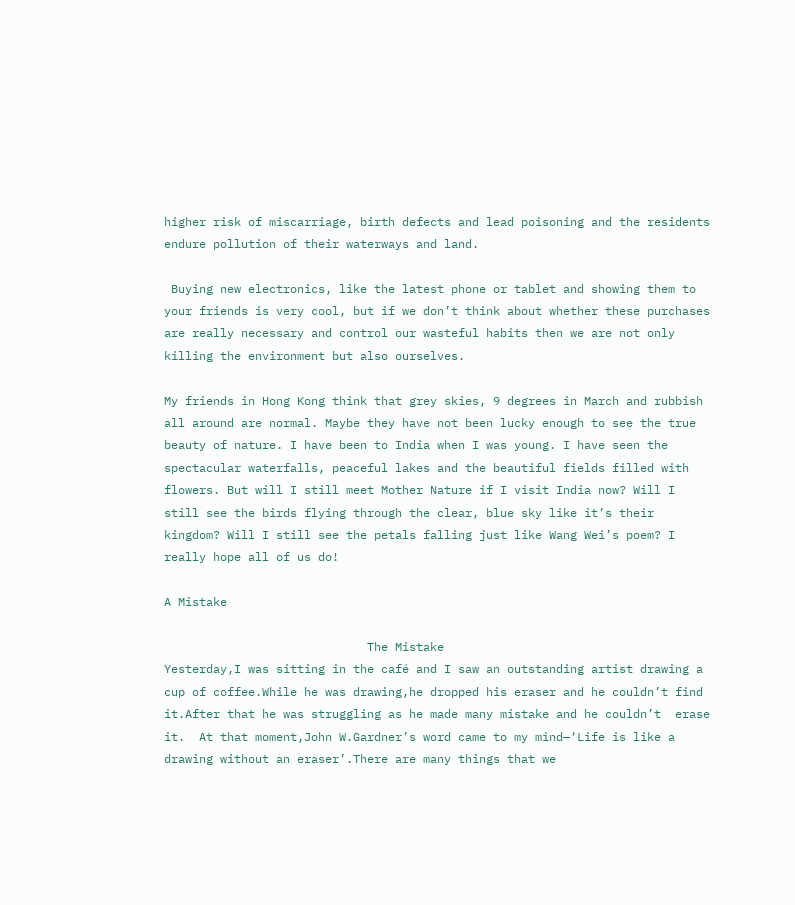higher risk of miscarriage, birth defects and lead poisoning and the residents endure pollution of their waterways and land.

 Buying new electronics, like the latest phone or tablet and showing them to your friends is very cool, but if we don’t think about whether these purchases are really necessary and control our wasteful habits then we are not only killing the environment but also ourselves.

My friends in Hong Kong think that grey skies, 9 degrees in March and rubbish all around are normal. Maybe they have not been lucky enough to see the true beauty of nature. I have been to India when I was young. I have seen the spectacular waterfalls, peaceful lakes and the beautiful fields filled with flowers. But will I still meet Mother Nature if I visit India now? Will I still see the birds flying through the clear, blue sky like it’s their kingdom? Will I still see the petals falling just like Wang Wei’s poem? I really hope all of us do!

A Mistake

                             The Mistake
Yesterday,I was sitting in the café and I saw an outstanding artist drawing a cup of coffee.While he was drawing,he dropped his eraser and he couldn’t find it.After that he was struggling as he made many mistake and he couldn’t  erase it.  At that moment,John W.Gardner’s word came to my mind—‘Life is like a drawing without an eraser’.There are many things that we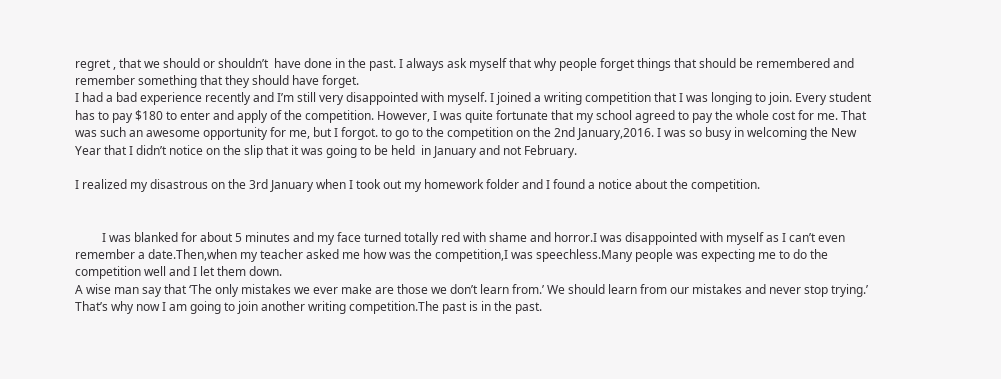regret , that we should or shouldn’t  have done in the past. I always ask myself that why people forget things that should be remembered and remember something that they should have forget.
I had a bad experience recently and I’m still very disappointed with myself. I joined a writing competition that I was longing to join. Every student has to pay $180 to enter and apply of the competition. However, I was quite fortunate that my school agreed to pay the whole cost for me. That was such an awesome opportunity for me, but I forgot. to go to the competition on the 2nd January,2016. I was so busy in welcoming the New Year that I didn’t notice on the slip that it was going to be held  in January and not February.

I realized my disastrous on the 3rd January when I took out my homework folder and I found a notice about the competition.


         I was blanked for about 5 minutes and my face turned totally red with shame and horror.I was disappointed with myself as I can’t even remember a date.Then,when my teacher asked me how was the competition,I was speechless.Many people was expecting me to do the competition well and I let them down.
A wise man say that ‘The only mistakes we ever make are those we don’t learn from.’ We should learn from our mistakes and never stop trying.’ That’s why now I am going to join another writing competition.The past is in the past.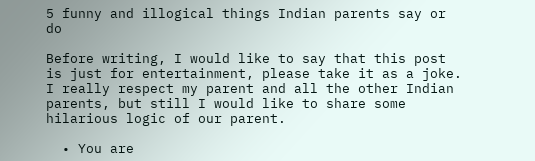5 funny and illogical things Indian parents say or do

Before writing, I would like to say that this post is just for entertainment, please take it as a joke. I really respect my parent and all the other Indian parents, but still I would like to share some hilarious logic of our parent.

  • You are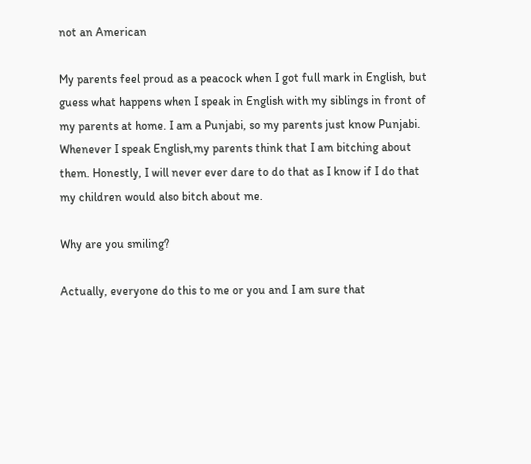not an American

My parents feel proud as a peacock when I got full mark in English, but guess what happens when I speak in English with my siblings in front of my parents at home. I am a Punjabi, so my parents just know Punjabi. Whenever I speak English,my parents think that I am bitching about them. Honestly, I will never ever dare to do that as I know if I do that my children would also bitch about me.

Why are you smiling?

Actually, everyone do this to me or you and I am sure that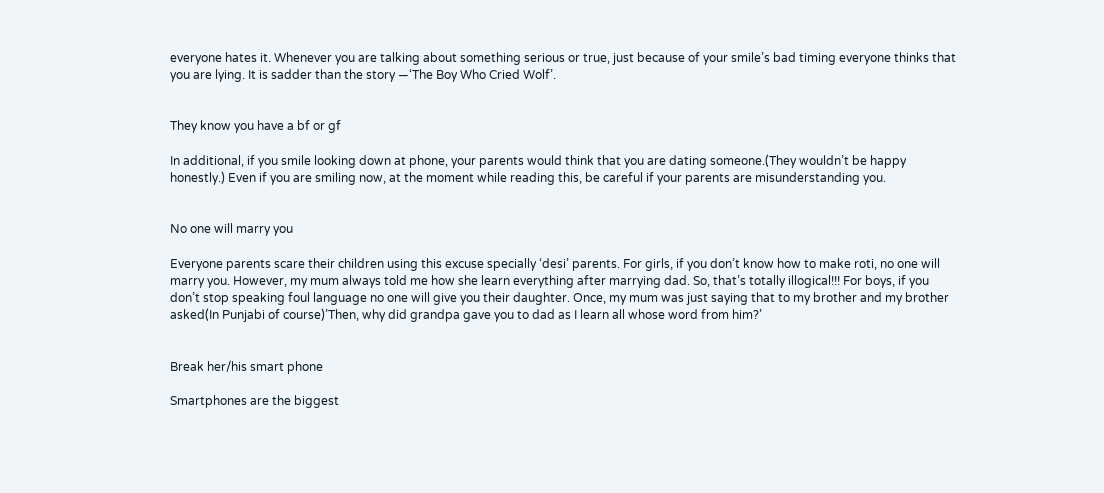everyone hates it. Whenever you are talking about something serious or true, just because of your smile’s bad timing everyone thinks that you are lying. It is sadder than the story —‘The Boy Who Cried Wolf’.


They know you have a bf or gf

In additional, if you smile looking down at phone, your parents would think that you are dating someone.(They wouldn’t be happy honestly.) Even if you are smiling now, at the moment while reading this, be careful if your parents are misunderstanding you.


No one will marry you

Everyone parents scare their children using this excuse specially ‘desi’ parents. For girls, if you don’t know how to make roti, no one will marry you. However, my mum always told me how she learn everything after marrying dad. So, that’s totally illogical!!! For boys, if you don’t stop speaking foul language no one will give you their daughter. Once, my mum was just saying that to my brother and my brother asked(In Punjabi of course)’Then, why did grandpa gave you to dad as I learn all whose word from him?’


Break her/his smart phone

Smartphones are the biggest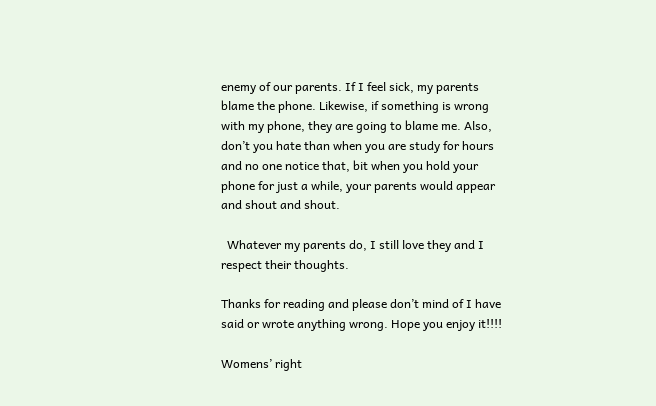enemy of our parents. If I feel sick, my parents blame the phone. Likewise, if something is wrong with my phone, they are going to blame me. Also, don’t you hate than when you are study for hours and no one notice that, bit when you hold your phone for just a while, your parents would appear and shout and shout.

  Whatever my parents do, I still love they and I respect their thoughts.

Thanks for reading and please don’t mind of I have said or wrote anything wrong. Hope you enjoy it!!!!

Womens’ right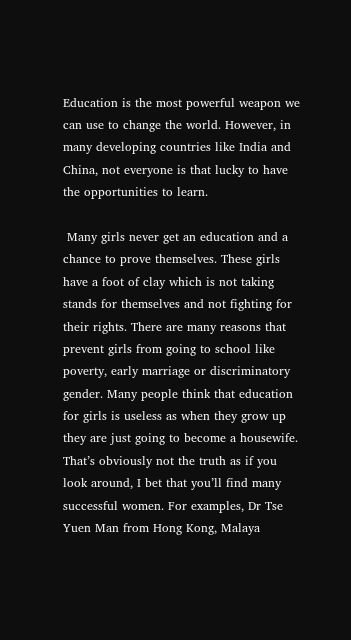Education is the most powerful weapon we can use to change the world. However, in many developing countries like India and China, not everyone is that lucky to have the opportunities to learn.

 Many girls never get an education and a chance to prove themselves. These girls have a foot of clay which is not taking stands for themselves and not fighting for their rights. There are many reasons that prevent girls from going to school like poverty, early marriage or discriminatory gender. Many people think that education for girls is useless as when they grow up they are just going to become a housewife. That’s obviously not the truth as if you look around, I bet that you’ll find many successful women. For examples, Dr Tse Yuen Man from Hong Kong, Malaya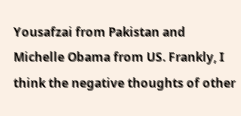Yousafzai from Pakistan and Michelle Obama from US. Frankly, I think the negative thoughts of other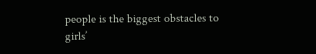people is the biggest obstacles to girls’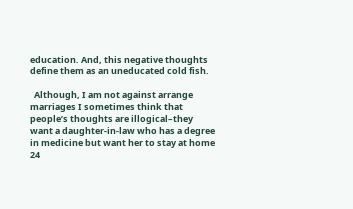education. And, this negative thoughts define them as an uneducated cold fish.

  Although, I am not against arrange marriages I sometimes think that people’s thoughts are illogical–they want a daughter-in-law who has a degree in medicine but want her to stay at home 24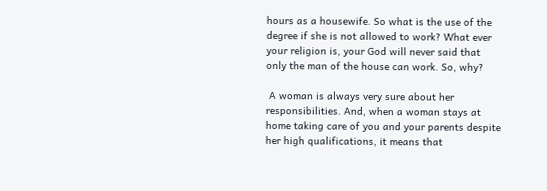hours as a housewife. So what is the use of the degree if she is not allowed to work? What ever your religion is, your God will never said that only the man of the house can work. So, why?

 A woman is always very sure about her responsibilities. And, when a woman stays at home taking care of you and your parents despite her high qualifications, it means that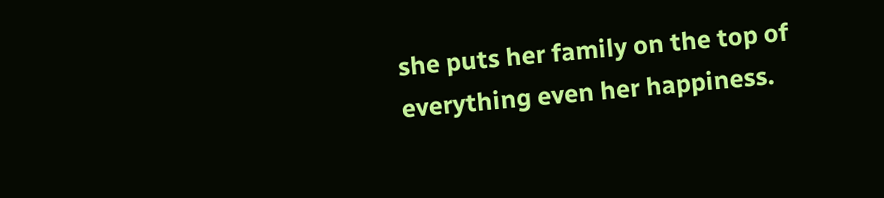she puts her family on the top of everything even her happiness.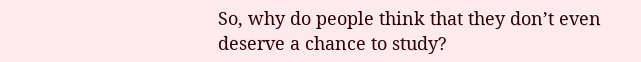So, why do people think that they don’t even deserve a chance to study?